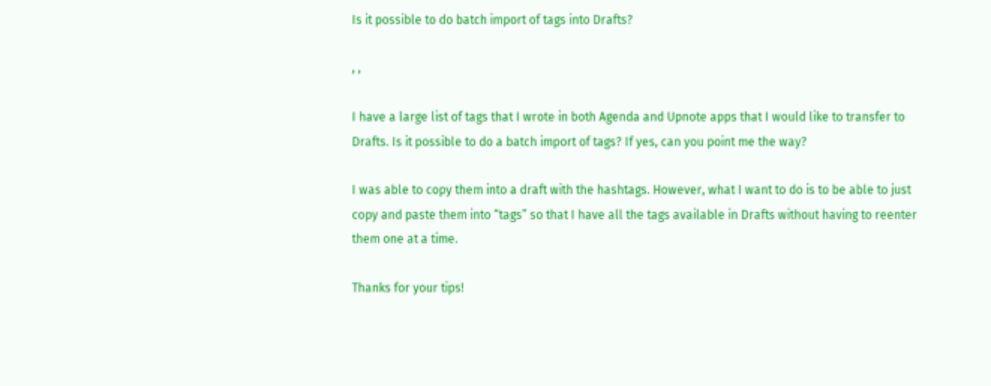Is it possible to do batch import of tags into Drafts?

, ,

I have a large list of tags that I wrote in both Agenda and Upnote apps that I would like to transfer to Drafts. Is it possible to do a batch import of tags? If yes, can you point me the way?

I was able to copy them into a draft with the hashtags. However, what I want to do is to be able to just copy and paste them into “tags” so that I have all the tags available in Drafts without having to reenter them one at a time.

Thanks for your tips!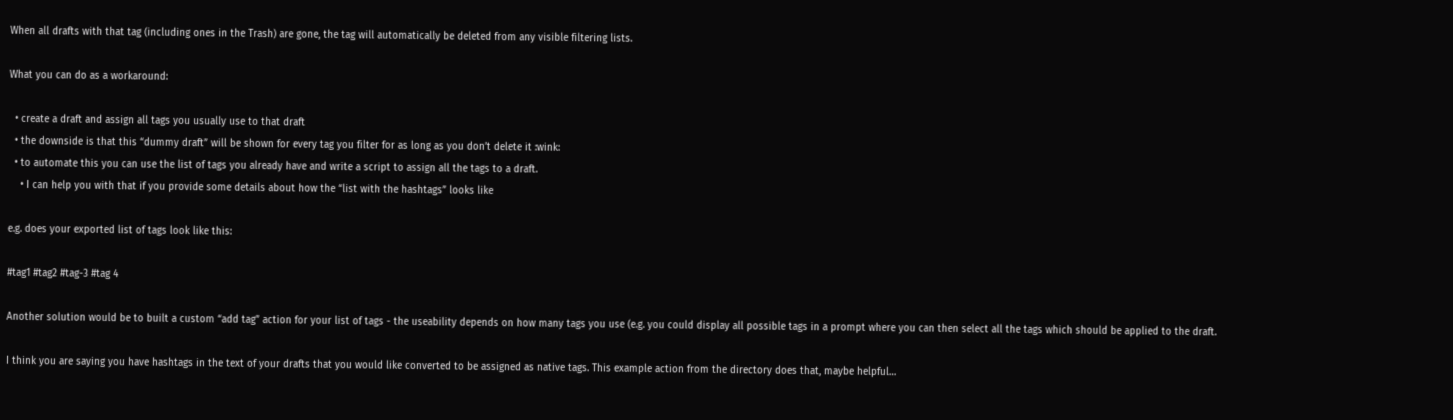When all drafts with that tag (including ones in the Trash) are gone, the tag will automatically be deleted from any visible filtering lists.

What you can do as a workaround:

  • create a draft and assign all tags you usually use to that draft
  • the downside is that this “dummy draft” will be shown for every tag you filter for as long as you don’t delete it :wink:
  • to automate this you can use the list of tags you already have and write a script to assign all the tags to a draft.
    • I can help you with that if you provide some details about how the “list with the hashtags” looks like

e.g. does your exported list of tags look like this:

#tag1 #tag2 #tag-3 #tag 4

Another solution would be to built a custom “add tag” action for your list of tags - the useability depends on how many tags you use (e.g. you could display all possible tags in a prompt where you can then select all the tags which should be applied to the draft.

I think you are saying you have hashtags in the text of your drafts that you would like converted to be assigned as native tags. This example action from the directory does that, maybe helpful…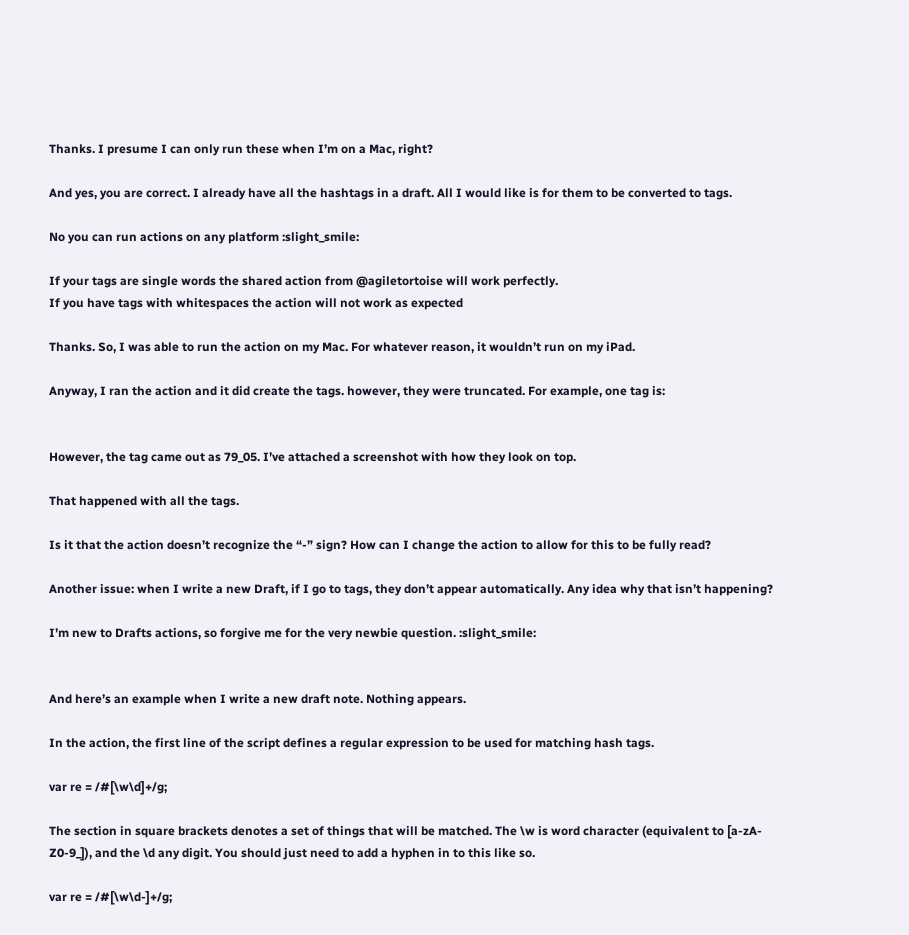Thanks. I presume I can only run these when I’m on a Mac, right?

And yes, you are correct. I already have all the hashtags in a draft. All I would like is for them to be converted to tags.

No you can run actions on any platform :slight_smile:

If your tags are single words the shared action from @agiletortoise will work perfectly.
If you have tags with whitespaces the action will not work as expected

Thanks. So, I was able to run the action on my Mac. For whatever reason, it wouldn’t run on my iPad.

Anyway, I ran the action and it did create the tags. however, they were truncated. For example, one tag is:


However, the tag came out as 79_05. I’ve attached a screenshot with how they look on top.

That happened with all the tags.

Is it that the action doesn’t recognize the “-” sign? How can I change the action to allow for this to be fully read?

Another issue: when I write a new Draft, if I go to tags, they don’t appear automatically. Any idea why that isn’t happening?

I’m new to Drafts actions, so forgive me for the very newbie question. :slight_smile:


And here’s an example when I write a new draft note. Nothing appears.

In the action, the first line of the script defines a regular expression to be used for matching hash tags.

var re = /#[\w\d]+/g;

The section in square brackets denotes a set of things that will be matched. The \w is word character (equivalent to [a-zA-Z0-9_]), and the \d any digit. You should just need to add a hyphen in to this like so.

var re = /#[\w\d-]+/g;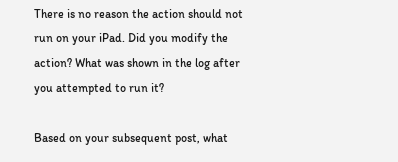There is no reason the action should not run on your iPad. Did you modify the action? What was shown in the log after you attempted to run it?

Based on your subsequent post, what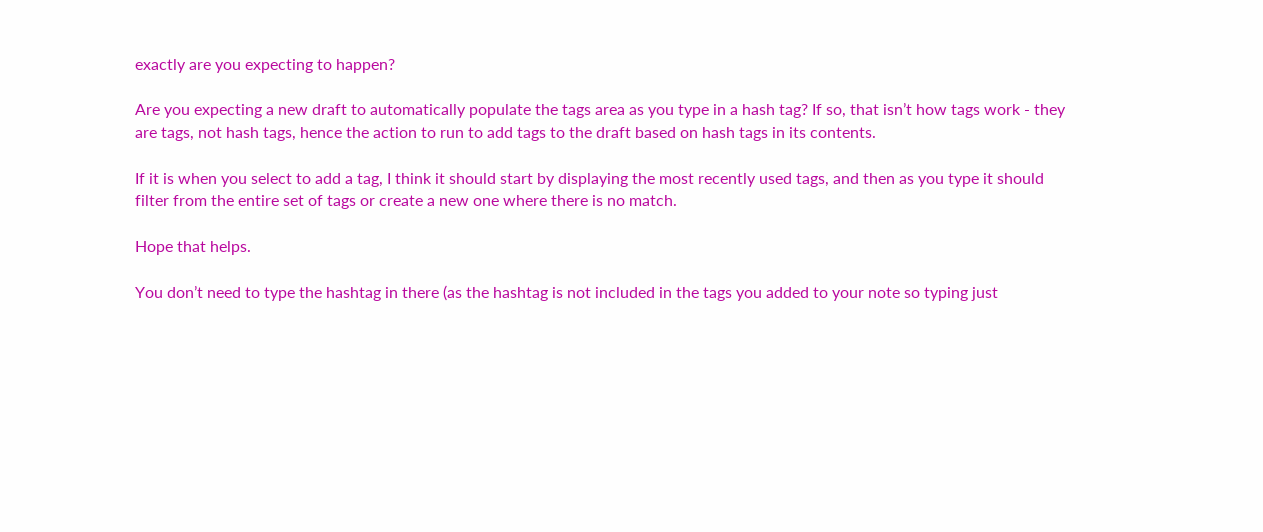exactly are you expecting to happen?

Are you expecting a new draft to automatically populate the tags area as you type in a hash tag? If so, that isn’t how tags work - they are tags, not hash tags, hence the action to run to add tags to the draft based on hash tags in its contents.

If it is when you select to add a tag, I think it should start by displaying the most recently used tags, and then as you type it should filter from the entire set of tags or create a new one where there is no match.

Hope that helps.

You don’t need to type the hashtag in there (as the hashtag is not included in the tags you added to your note so typing just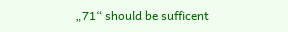„71“ should be sufficent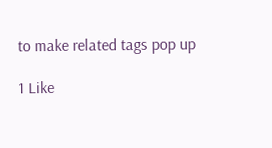to make related tags pop up

1 Like